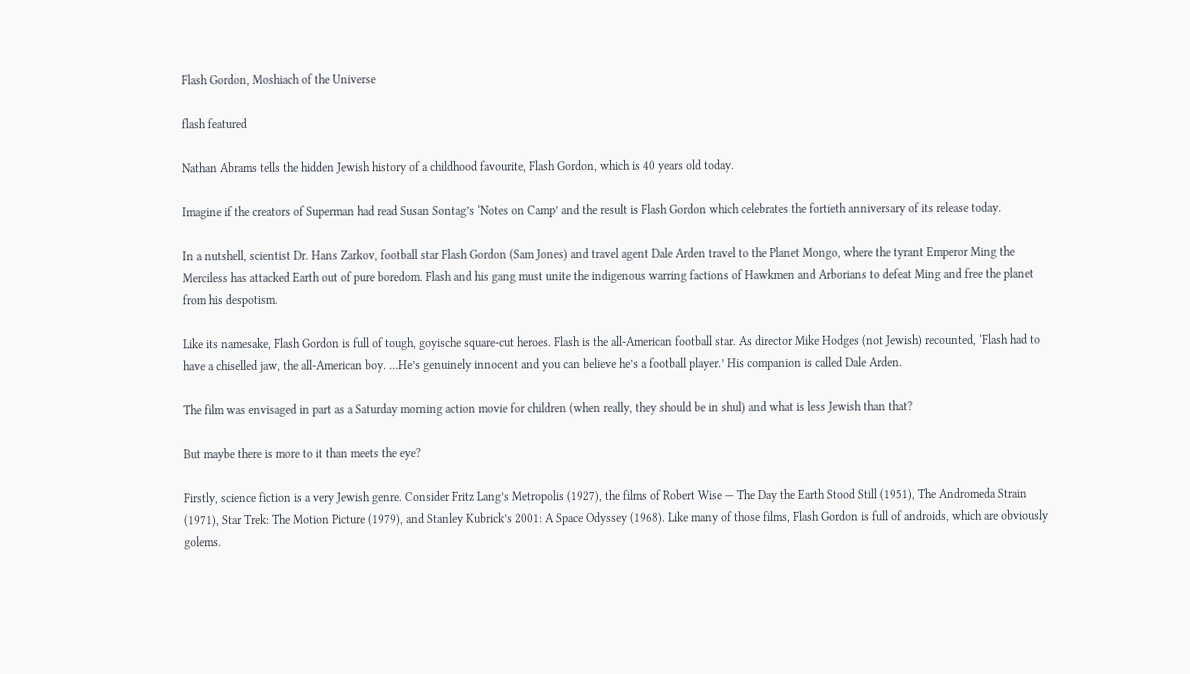Flash Gordon, Moshiach of the Universe

flash featured

Nathan Abrams tells the hidden Jewish history of a childhood favourite, Flash Gordon, which is 40 years old today.

Imagine if the creators of Superman had read Susan Sontag’s ‘Notes on Camp’ and the result is Flash Gordon which celebrates the fortieth anniversary of its release today.

In a nutshell, scientist Dr. Hans Zarkov, football star Flash Gordon (Sam Jones) and travel agent Dale Arden travel to the Planet Mongo, where the tyrant Emperor Ming the Merciless has attacked Earth out of pure boredom. Flash and his gang must unite the indigenous warring factions of Hawkmen and Arborians to defeat Ming and free the planet from his despotism.

Like its namesake, Flash Gordon is full of tough, goyische square-cut heroes. Flash is the all-American football star. As director Mike Hodges (not Jewish) recounted, ‘Flash had to have a chiselled jaw, the all-American boy. …He’s genuinely innocent and you can believe he’s a football player.’ His companion is called Dale Arden.

The film was envisaged in part as a Saturday morning action movie for children (when really, they should be in shul) and what is less Jewish than that?

But maybe there is more to it than meets the eye?

Firstly, science fiction is a very Jewish genre. Consider Fritz Lang’s Metropolis (1927), the films of Robert Wise — The Day the Earth Stood Still (1951), The Andromeda Strain (1971), Star Trek: The Motion Picture (1979), and Stanley Kubrick’s 2001: A Space Odyssey (1968). Like many of those films, Flash Gordon is full of androids, which are obviously golems.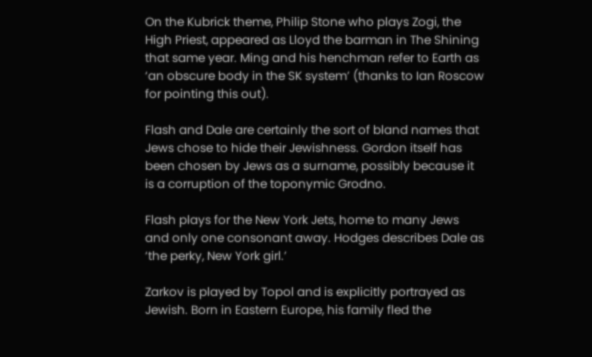On the Kubrick theme, Philip Stone who plays Zogi, the High Priest, appeared as Lloyd the barman in The Shining that same year. Ming and his henchman refer to Earth as ‘an obscure body in the SK system’ (thanks to Ian Roscow for pointing this out).

Flash and Dale are certainly the sort of bland names that Jews chose to hide their Jewishness. Gordon itself has been chosen by Jews as a surname, possibly because it is a corruption of the toponymic Grodno.

Flash plays for the New York Jets, home to many Jews and only one consonant away. Hodges describes Dale as ‘the perky, New York girl.’

Zarkov is played by Topol and is explicitly portrayed as Jewish. Born in Eastern Europe, his family fled the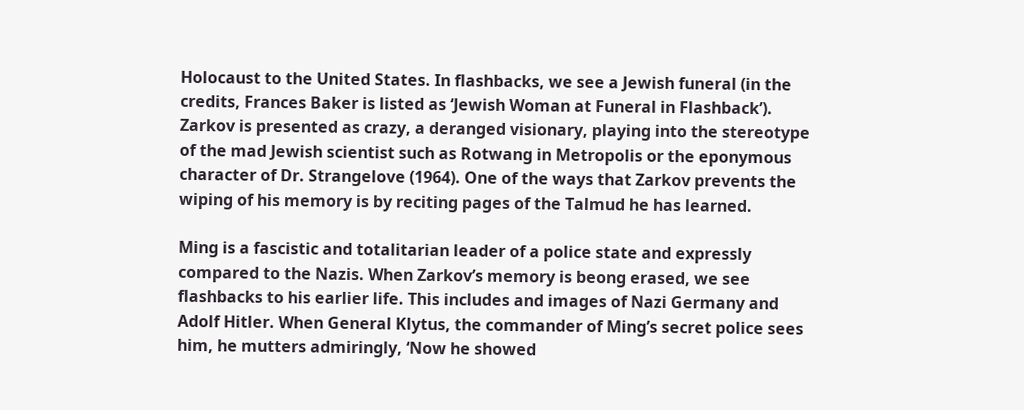Holocaust to the United States. In flashbacks, we see a Jewish funeral (in the credits, Frances Baker is listed as ‘Jewish Woman at Funeral in Flashback’). Zarkov is presented as crazy, a deranged visionary, playing into the stereotype of the mad Jewish scientist such as Rotwang in Metropolis or the eponymous character of Dr. Strangelove (1964). One of the ways that Zarkov prevents the wiping of his memory is by reciting pages of the Talmud he has learned.

Ming is a fascistic and totalitarian leader of a police state and expressly compared to the Nazis. When Zarkov’s memory is beong erased, we see flashbacks to his earlier life. This includes and images of Nazi Germany and Adolf Hitler. When General Klytus, the commander of Ming’s secret police sees him, he mutters admiringly, ‘Now he showed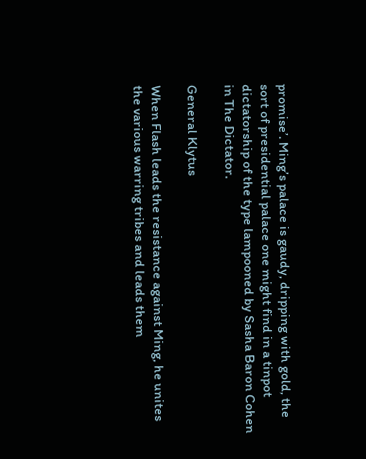promise’. Ming’s palace is gaudy, dripping with gold, the sort of presidential palace one might find in a tinpot dictatorship of the type lampooned by Sasha Baron Cohen in The Dictator.

General Klytus

When Flash leads the resistance against Ming, he unites the various warring tribes and leads them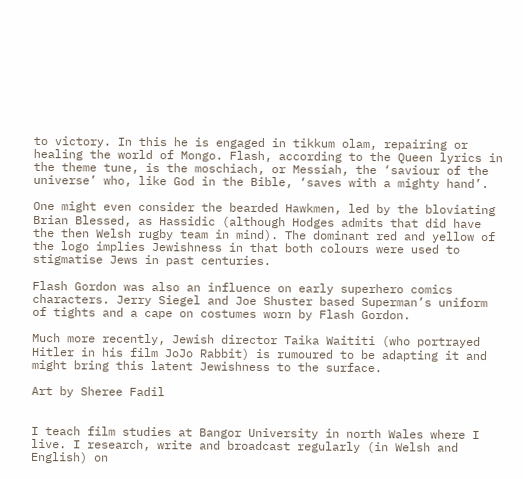to victory. In this he is engaged in tikkum olam, repairing or healing the world of Mongo. Flash, according to the Queen lyrics in the theme tune, is the moschiach, or Messiah, the ‘saviour of the universe’ who, like God in the Bible, ‘saves with a mighty hand’.

One might even consider the bearded Hawkmen, led by the bloviating Brian Blessed, as Hassidic (although Hodges admits that did have the then Welsh rugby team in mind). The dominant red and yellow of the logo implies Jewishness in that both colours were used to stigmatise Jews in past centuries.

Flash Gordon was also an influence on early superhero comics characters. Jerry Siegel and Joe Shuster based Superman’s uniform of tights and a cape on costumes worn by Flash Gordon.

Much more recently, Jewish director Taika Waititi (who portrayed Hitler in his film JoJo Rabbit) is rumoured to be adapting it and might bring this latent Jewishness to the surface.

Art by Sheree Fadil


I teach film studies at Bangor University in north Wales where I live. I research, write and broadcast regularly (in Welsh and English) on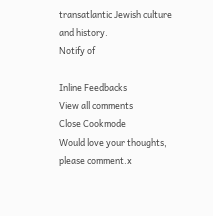transatlantic Jewish culture and history.
Notify of

Inline Feedbacks
View all comments
Close Cookmode
Would love your thoughts, please comment.x